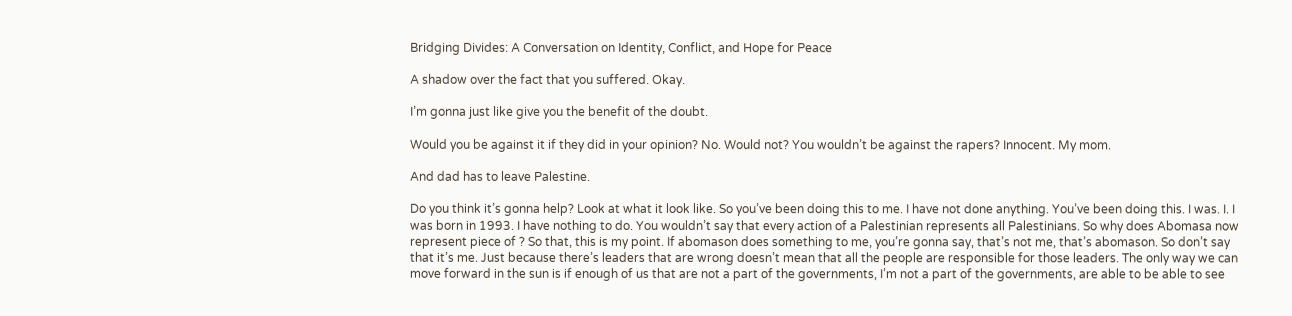Bridging Divides: A Conversation on Identity, Conflict, and Hope for Peace

A shadow over the fact that you suffered. Okay.

I’m gonna just like give you the benefit of the doubt.

Would you be against it if they did in your opinion? No. Would not? You wouldn’t be against the rapers? Innocent. My mom.

And dad has to leave Palestine.

Do you think it’s gonna help? Look at what it look like. So you’ve been doing this to me. I have not done anything. You’ve been doing this. I was. I. I was born in 1993. I have nothing to do. You wouldn’t say that every action of a Palestinian represents all Palestinians. So why does Abomasa now represent piece of ? So that, this is my point. If abomason does something to me, you’re gonna say, that’s not me, that’s abomason. So don’t say that it’s me. Just because there’s leaders that are wrong doesn’t mean that all the people are responsible for those leaders. The only way we can move forward in the sun is if enough of us that are not a part of the governments, I’m not a part of the governments, are able to be able to see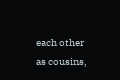each other as cousins,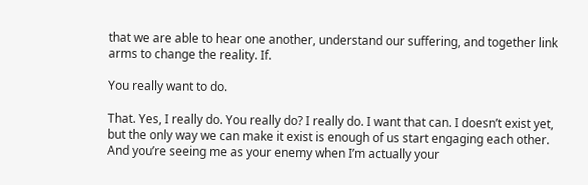that we are able to hear one another, understand our suffering, and together link arms to change the reality. If.

You really want to do.

That. Yes, I really do. You really do? I really do. I want that can. I doesn’t exist yet, but the only way we can make it exist is enough of us start engaging each other. And you’re seeing me as your enemy when I’m actually your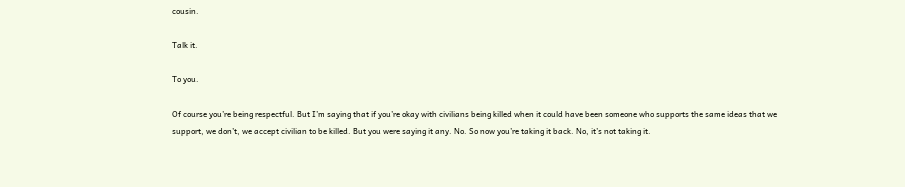cousin.

Talk it.

To you.

Of course you’re being respectful. But I’m saying that if you’re okay with civilians being killed when it could have been someone who supports the same ideas that we support, we don’t, we accept civilian to be killed. But you were saying it any. No. So now you’re taking it back. No, it’s not taking it.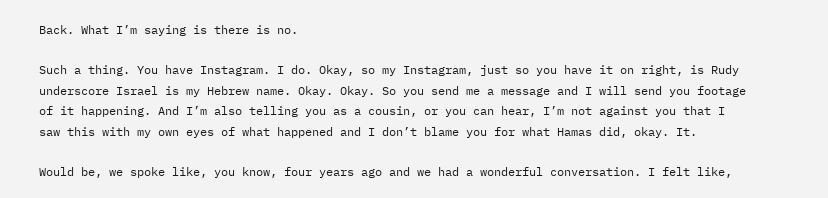Back. What I’m saying is there is no.

Such a thing. You have Instagram. I do. Okay, so my Instagram, just so you have it on right, is Rudy underscore Israel is my Hebrew name. Okay. Okay. So you send me a message and I will send you footage of it happening. And I’m also telling you as a cousin, or you can hear, I’m not against you that I saw this with my own eyes of what happened and I don’t blame you for what Hamas did, okay. It.

Would be, we spoke like, you know, four years ago and we had a wonderful conversation. I felt like,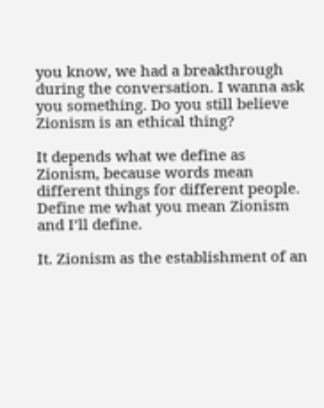you know, we had a breakthrough during the conversation. I wanna ask you something. Do you still believe Zionism is an ethical thing?

It depends what we define as Zionism, because words mean different things for different people. Define me what you mean Zionism and I’ll define.

It. Zionism as the establishment of an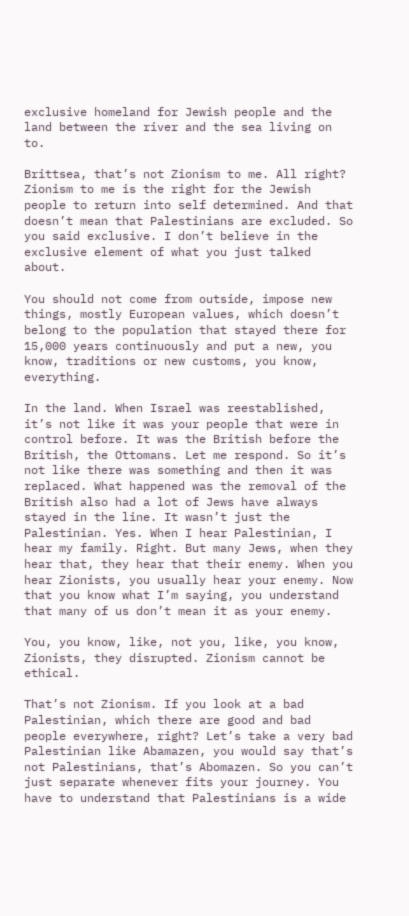exclusive homeland for Jewish people and the land between the river and the sea living on to.

Brittsea, that’s not Zionism to me. All right? Zionism to me is the right for the Jewish people to return into self determined. And that doesn’t mean that Palestinians are excluded. So you said exclusive. I don’t believe in the exclusive element of what you just talked about.

You should not come from outside, impose new things, mostly European values, which doesn’t belong to the population that stayed there for 15,000 years continuously and put a new, you know, traditions or new customs, you know, everything.

In the land. When Israel was reestablished, it’s not like it was your people that were in control before. It was the British before the British, the Ottomans. Let me respond. So it’s not like there was something and then it was replaced. What happened was the removal of the British also had a lot of Jews have always stayed in the line. It wasn’t just the Palestinian. Yes. When I hear Palestinian, I hear my family. Right. But many Jews, when they hear that, they hear that their enemy. When you hear Zionists, you usually hear your enemy. Now that you know what I’m saying, you understand that many of us don’t mean it as your enemy.

You, you know, like, not you, like, you know, Zionists, they disrupted. Zionism cannot be ethical.

That’s not Zionism. If you look at a bad Palestinian, which there are good and bad people everywhere, right? Let’s take a very bad Palestinian like Abamazen, you would say that’s not Palestinians, that’s Abomazen. So you can’t just separate whenever fits your journey. You have to understand that Palestinians is a wide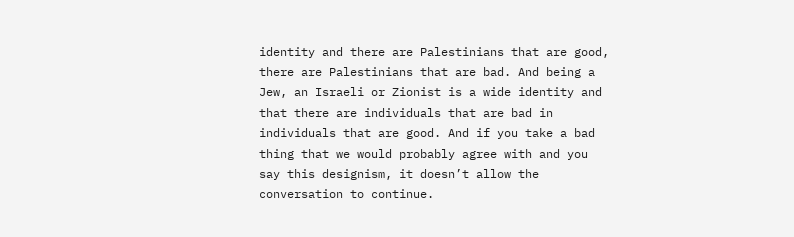identity and there are Palestinians that are good, there are Palestinians that are bad. And being a Jew, an Israeli or Zionist is a wide identity and that there are individuals that are bad in individuals that are good. And if you take a bad thing that we would probably agree with and you say this designism, it doesn’t allow the conversation to continue.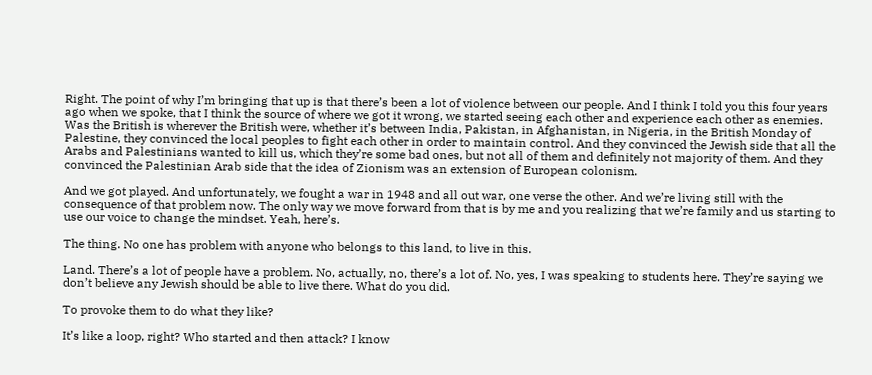Right. The point of why I’m bringing that up is that there’s been a lot of violence between our people. And I think I told you this four years ago when we spoke, that I think the source of where we got it wrong, we started seeing each other and experience each other as enemies. Was the British is wherever the British were, whether it’s between India, Pakistan, in Afghanistan, in Nigeria, in the British Monday of Palestine, they convinced the local peoples to fight each other in order to maintain control. And they convinced the Jewish side that all the Arabs and Palestinians wanted to kill us, which they’re some bad ones, but not all of them and definitely not majority of them. And they convinced the Palestinian Arab side that the idea of Zionism was an extension of European colonism.

And we got played. And unfortunately, we fought a war in 1948 and all out war, one verse the other. And we’re living still with the consequence of that problem now. The only way we move forward from that is by me and you realizing that we’re family and us starting to use our voice to change the mindset. Yeah, here’s.

The thing. No one has problem with anyone who belongs to this land, to live in this.

Land. There’s a lot of people have a problem. No, actually, no, there’s a lot of. No, yes, I was speaking to students here. They’re saying we don’t believe any Jewish should be able to live there. What do you did.

To provoke them to do what they like?

It’s like a loop, right? Who started and then attack? I know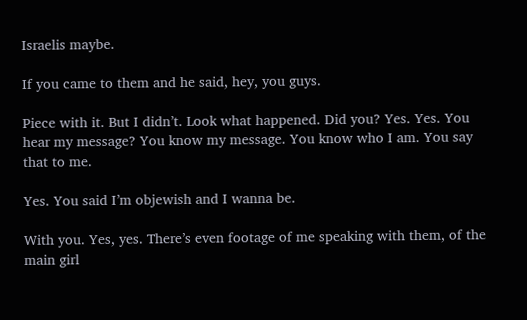Israelis maybe.

If you came to them and he said, hey, you guys.

Piece with it. But I didn’t. Look what happened. Did you? Yes. Yes. You hear my message? You know my message. You know who I am. You say that to me.

Yes. You said I’m objewish and I wanna be.

With you. Yes, yes. There’s even footage of me speaking with them, of the main girl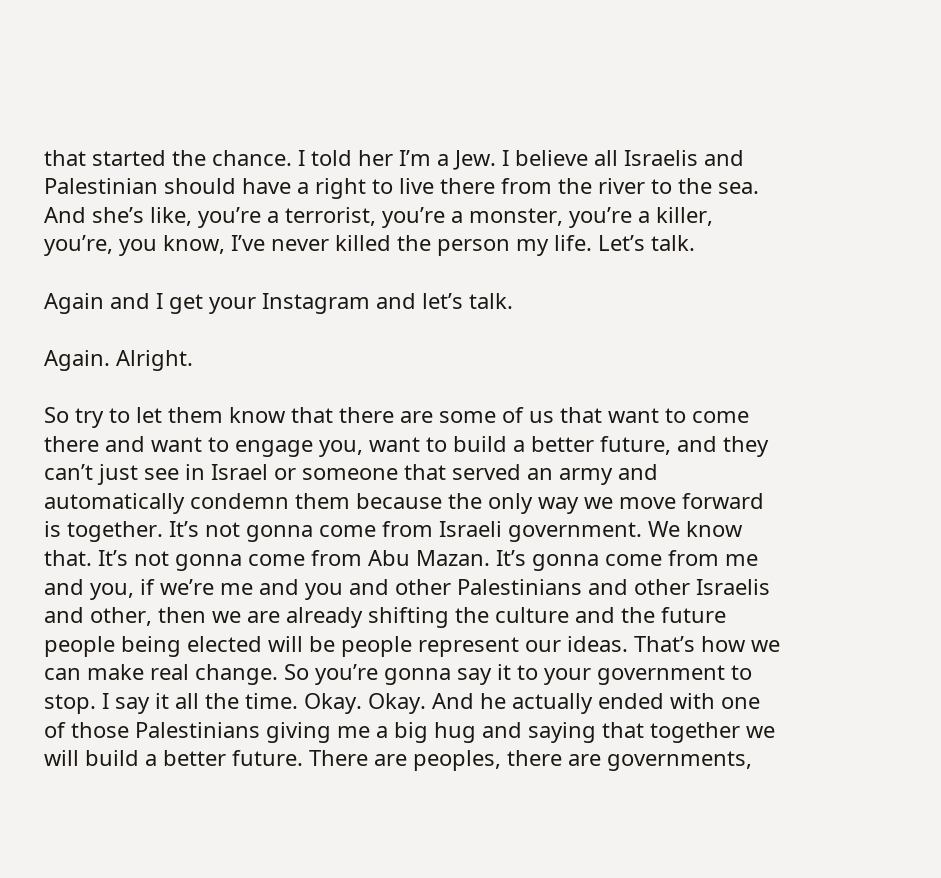that started the chance. I told her I’m a Jew. I believe all Israelis and Palestinian should have a right to live there from the river to the sea. And she’s like, you’re a terrorist, you’re a monster, you’re a killer, you’re, you know, I’ve never killed the person my life. Let’s talk.

Again and I get your Instagram and let’s talk.

Again. Alright.

So try to let them know that there are some of us that want to come there and want to engage you, want to build a better future, and they can’t just see in Israel or someone that served an army and automatically condemn them because the only way we move forward is together. It’s not gonna come from Israeli government. We know that. It’s not gonna come from Abu Mazan. It’s gonna come from me and you, if we’re me and you and other Palestinians and other Israelis and other, then we are already shifting the culture and the future people being elected will be people represent our ideas. That’s how we can make real change. So you’re gonna say it to your government to stop. I say it all the time. Okay. Okay. And he actually ended with one of those Palestinians giving me a big hug and saying that together we will build a better future. There are peoples, there are governments,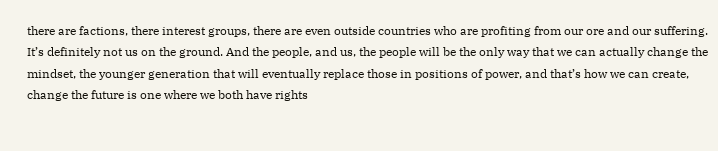there are factions, there interest groups, there are even outside countries who are profiting from our ore and our suffering. It’s definitely not us on the ground. And the people, and us, the people will be the only way that we can actually change the mindset, the younger generation that will eventually replace those in positions of power, and that’s how we can create, change the future is one where we both have rights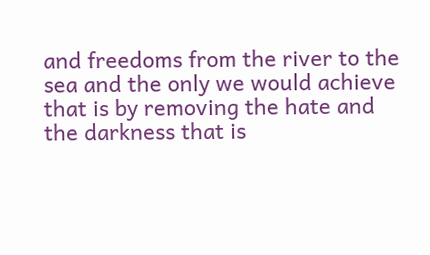and freedoms from the river to the sea and the only we would achieve that is by removing the hate and the darkness that is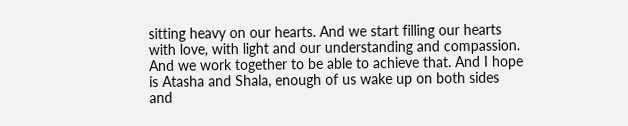sitting heavy on our hearts. And we start filling our hearts with love, with light and our understanding and compassion. And we work together to be able to achieve that. And I hope is Atasha and Shala, enough of us wake up on both sides and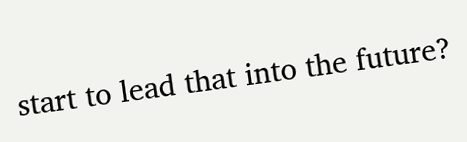start to lead that into the future?